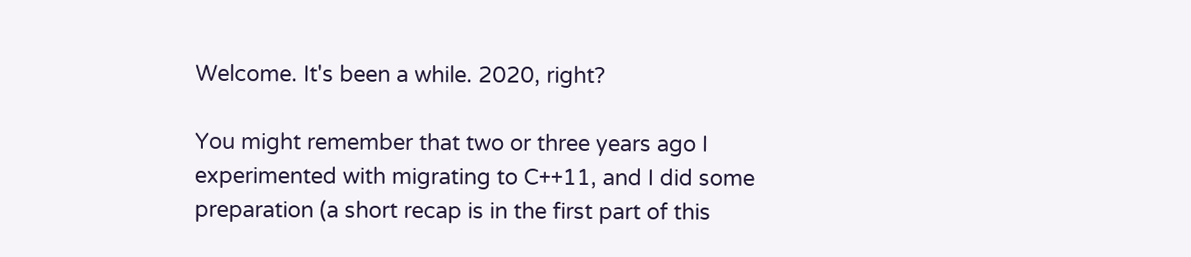Welcome. It's been a while. 2020, right?

You might remember that two or three years ago I experimented with migrating to C++11, and I did some preparation (a short recap is in the first part of this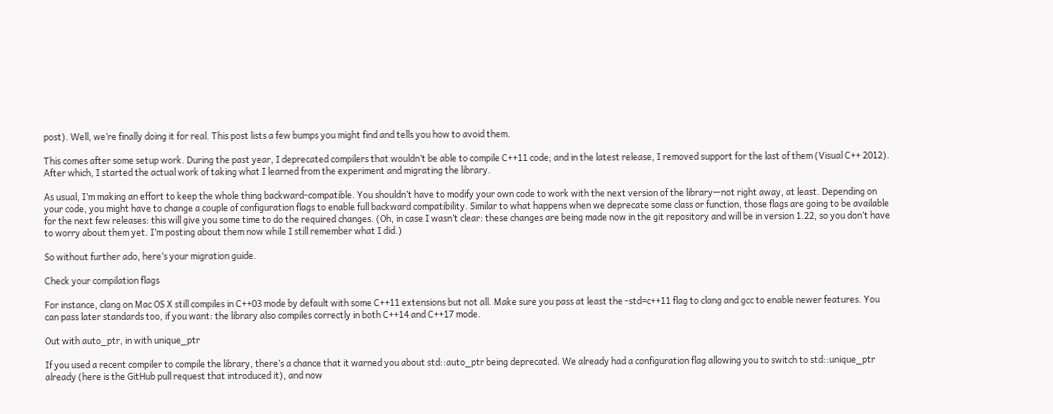post). Well, we’re finally doing it for real. This post lists a few bumps you might find and tells you how to avoid them.

This comes after some setup work. During the past year, I deprecated compilers that wouldn’t be able to compile C++11 code; and in the latest release, I removed support for the last of them (Visual C++ 2012). After which, I started the actual work of taking what I learned from the experiment and migrating the library.

As usual, I’m making an effort to keep the whole thing backward-compatible. You shouldn’t have to modify your own code to work with the next version of the library—not right away, at least. Depending on your code, you might have to change a couple of configuration flags to enable full backward compatibility. Similar to what happens when we deprecate some class or function, those flags are going to be available for the next few releases: this will give you some time to do the required changes. (Oh, in case I wasn’t clear: these changes are being made now in the git repository and will be in version 1.22, so you don’t have to worry about them yet. I’m posting about them now while I still remember what I did.)

So without further ado, here’s your migration guide.

Check your compilation flags

For instance, clang on Mac OS X still compiles in C++03 mode by default with some C++11 extensions but not all. Make sure you pass at least the -std=c++11 flag to clang and gcc to enable newer features. You can pass later standards too, if you want: the library also compiles correctly in both C++14 and C++17 mode.

Out with auto_ptr, in with unique_ptr

If you used a recent compiler to compile the library, there’s a chance that it warned you about std::auto_ptr being deprecated. We already had a configuration flag allowing you to switch to std::unique_ptr already (here is the GitHub pull request that introduced it), and now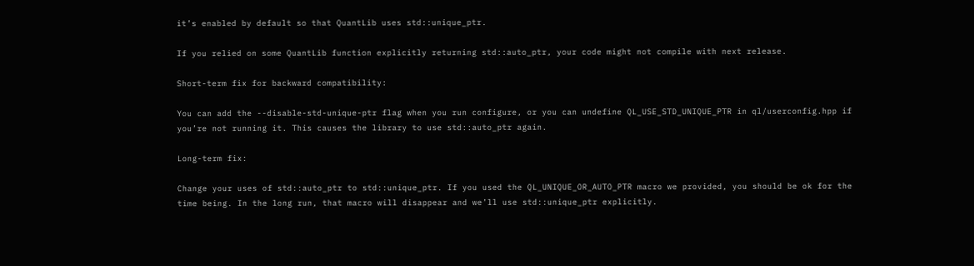it’s enabled by default so that QuantLib uses std::unique_ptr.

If you relied on some QuantLib function explicitly returning std::auto_ptr, your code might not compile with next release.

Short-term fix for backward compatibility:

You can add the --disable-std-unique-ptr flag when you run configure, or you can undefine QL_USE_STD_UNIQUE_PTR in ql/userconfig.hpp if you’re not running it. This causes the library to use std::auto_ptr again.

Long-term fix:

Change your uses of std::auto_ptr to std::unique_ptr. If you used the QL_UNIQUE_OR_AUTO_PTR macro we provided, you should be ok for the time being. In the long run, that macro will disappear and we’ll use std::unique_ptr explicitly.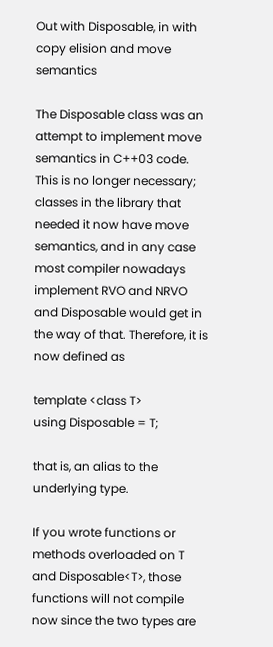Out with Disposable, in with copy elision and move semantics

The Disposable class was an attempt to implement move semantics in C++03 code. This is no longer necessary; classes in the library that needed it now have move semantics, and in any case most compiler nowadays implement RVO and NRVO and Disposable would get in the way of that. Therefore, it is now defined as

template <class T>
using Disposable = T;

that is, an alias to the underlying type.

If you wrote functions or methods overloaded on T and Disposable<T>, those functions will not compile now since the two types are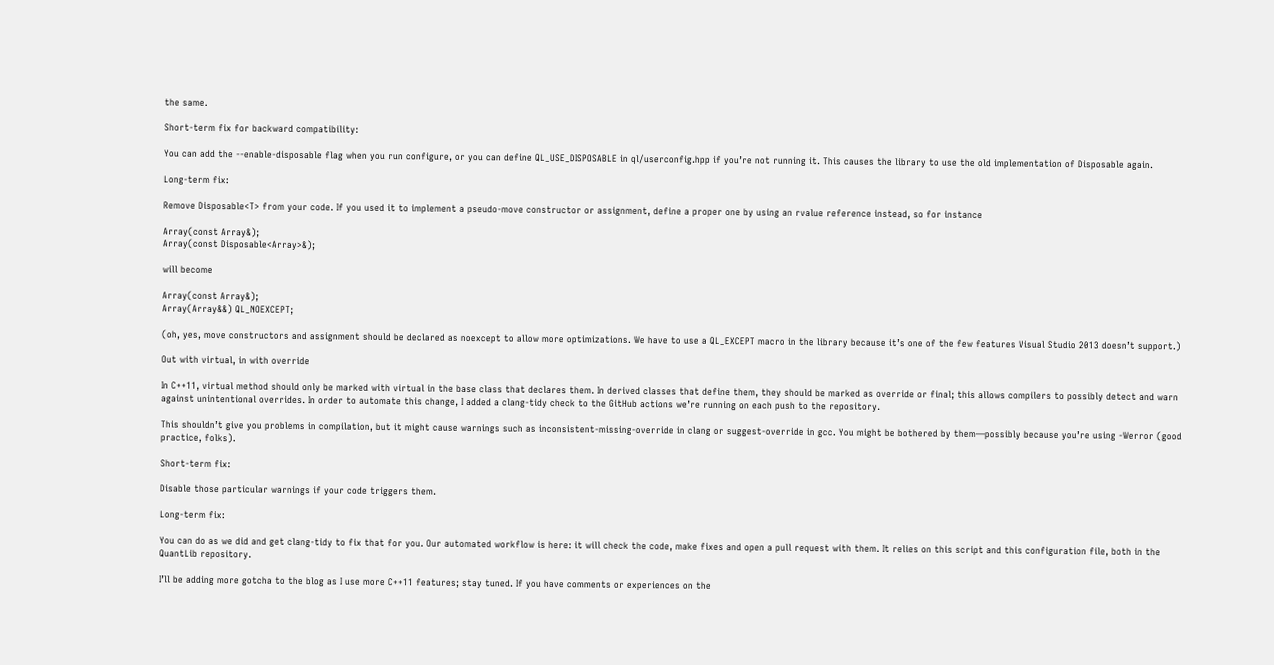the same.

Short-term fix for backward compatibility:

You can add the --enable-disposable flag when you run configure, or you can define QL_USE_DISPOSABLE in ql/userconfig.hpp if you’re not running it. This causes the library to use the old implementation of Disposable again.

Long-term fix:

Remove Disposable<T> from your code. If you used it to implement a pseudo-move constructor or assignment, define a proper one by using an rvalue reference instead, so for instance

Array(const Array&);
Array(const Disposable<Array>&);

will become

Array(const Array&);
Array(Array&&) QL_NOEXCEPT;

(oh, yes, move constructors and assignment should be declared as noexcept to allow more optimizations. We have to use a QL_EXCEPT macro in the library because it’s one of the few features Visual Studio 2013 doesn’t support.)

Out with virtual, in with override

In C++11, virtual method should only be marked with virtual in the base class that declares them. In derived classes that define them, they should be marked as override or final; this allows compilers to possibly detect and warn against unintentional overrides. In order to automate this change, I added a clang-tidy check to the GitHub actions we’re running on each push to the repository.

This shouldn’t give you problems in compilation, but it might cause warnings such as inconsistent-missing-override in clang or suggest-override in gcc. You might be bothered by them—possibly because you’re using -Werror (good practice, folks).

Short-term fix:

Disable those particular warnings if your code triggers them.

Long-term fix:

You can do as we did and get clang-tidy to fix that for you. Our automated workflow is here: it will check the code, make fixes and open a pull request with them. It relies on this script and this configuration file, both in the QuantLib repository.

I’ll be adding more gotcha to the blog as I use more C++11 features; stay tuned. If you have comments or experiences on the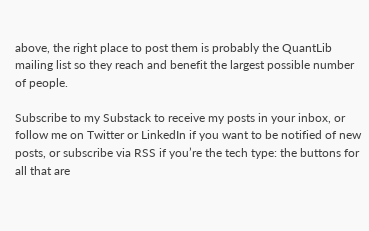above, the right place to post them is probably the QuantLib mailing list so they reach and benefit the largest possible number of people.

Subscribe to my Substack to receive my posts in your inbox, or follow me on Twitter or LinkedIn if you want to be notified of new posts, or subscribe via RSS if you’re the tech type: the buttons for all that are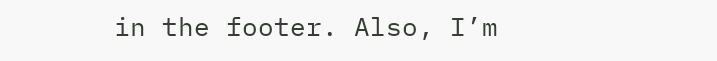in the footer. Also, I’m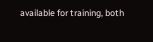available for training, both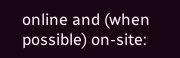online and (when possible) on-site: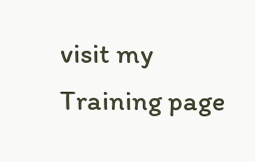visit my Training page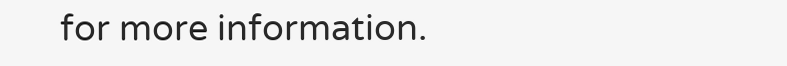for more information.